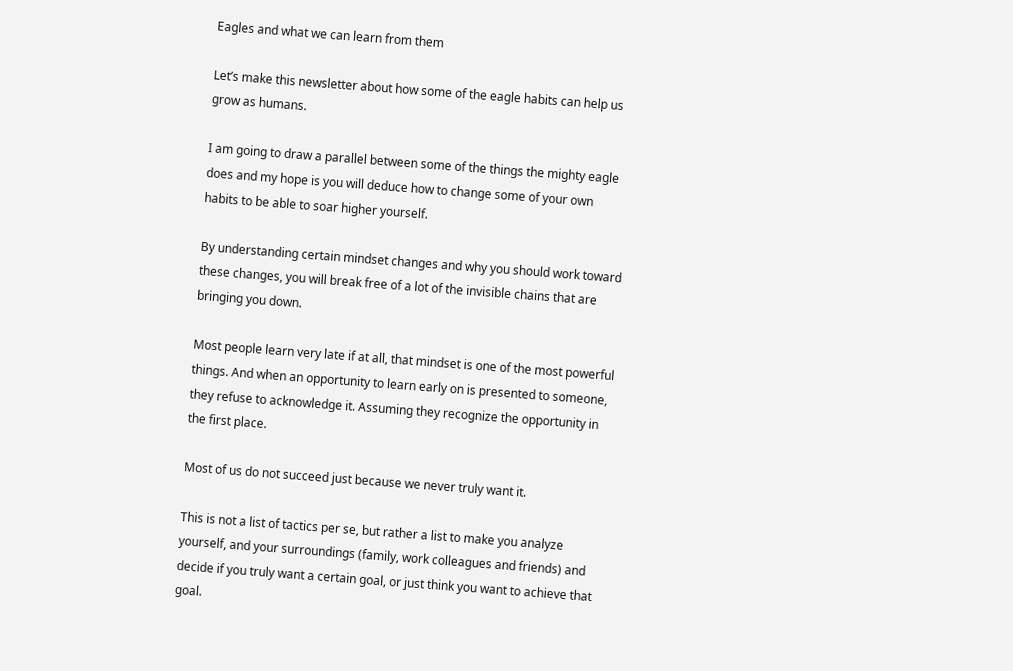Eagles and what we can learn from them

Let’s make this newsletter about how some of the eagle habits can help us grow as humans.

I am going to draw a parallel between some of the things the mighty eagle does and my hope is you will deduce how to change some of your own habits to be able to soar higher yourself.

By understanding certain mindset changes and why you should work toward these changes, you will break free of a lot of the invisible chains that are bringing you down.

Most people learn very late if at all, that mindset is one of the most powerful things. And when an opportunity to learn early on is presented to someone, they refuse to acknowledge it. Assuming they recognize the opportunity in the first place.

Most of us do not succeed just because we never truly want it.

This is not a list of tactics per se, but rather a list to make you analyze yourself, and your surroundings (family, work colleagues and friends) and decide if you truly want a certain goal, or just think you want to achieve that goal.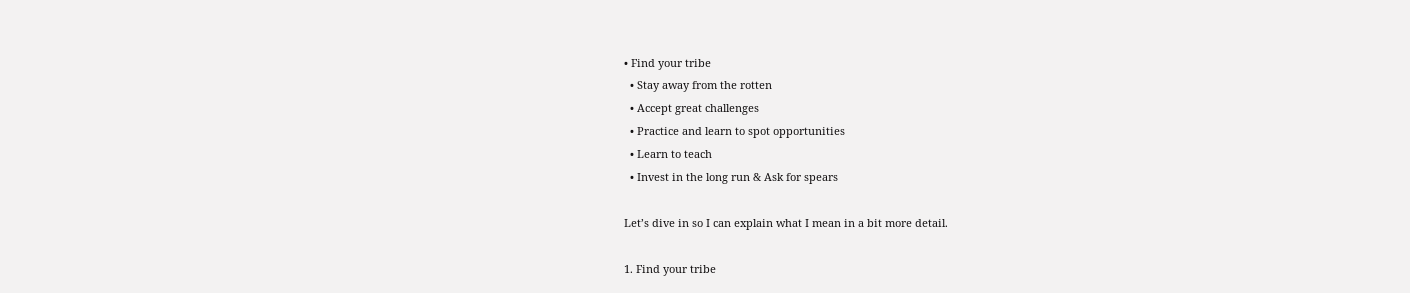• Find your tribe
  • Stay away from the rotten
  • Accept great challenges
  • Practice and learn to spot opportunities
  • Learn to teach
  • Invest in the long run & Ask for spears

Let’s dive in so I can explain what I mean in a bit more detail.

1. Find your tribe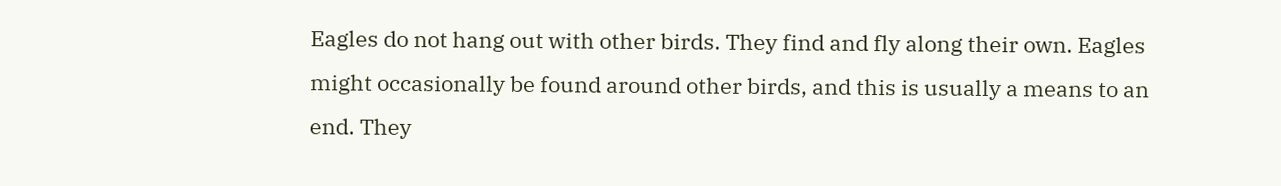Eagles do not hang out with other birds. They find and fly along their own. Eagles might occasionally be found around other birds, and this is usually a means to an end. They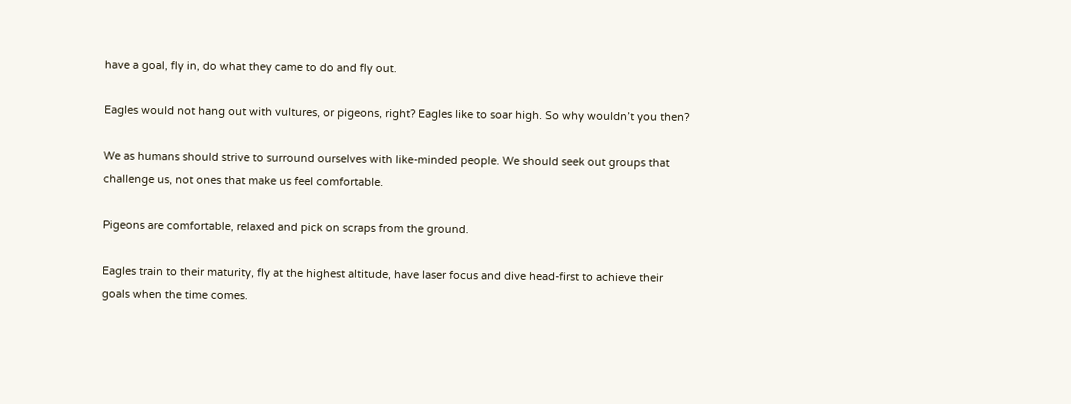have a goal, fly in, do what they came to do and fly out.

Eagles would not hang out with vultures, or pigeons, right? Eagles like to soar high. So why wouldn’t you then?

We as humans should strive to surround ourselves with like-minded people. We should seek out groups that challenge us, not ones that make us feel comfortable.

Pigeons are comfortable, relaxed and pick on scraps from the ground.

Eagles train to their maturity, fly at the highest altitude, have laser focus and dive head-first to achieve their goals when the time comes.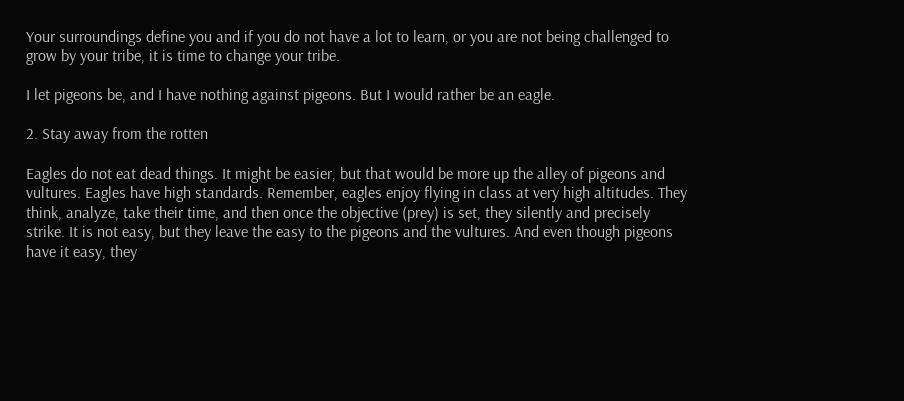Your surroundings define you and if you do not have a lot to learn, or you are not being challenged to grow by your tribe, it is time to change your tribe.

I let pigeons be, and I have nothing against pigeons. But I would rather be an eagle.

2. Stay away from the rotten

Eagles do not eat dead things. It might be easier, but that would be more up the alley of pigeons and vultures. Eagles have high standards. Remember, eagles enjoy flying in class at very high altitudes. They think, analyze, take their time, and then once the objective (prey) is set, they silently and precisely strike. It is not easy, but they leave the easy to the pigeons and the vultures. And even though pigeons have it easy, they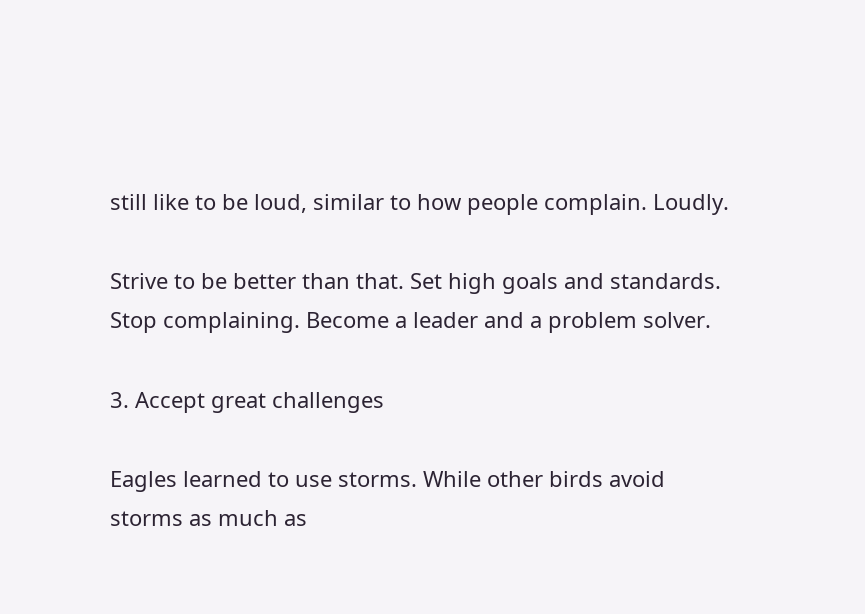still like to be loud, similar to how people complain. Loudly.

Strive to be better than that. Set high goals and standards. Stop complaining. Become a leader and a problem solver.

3. Accept great challenges

Eagles learned to use storms. While other birds avoid storms as much as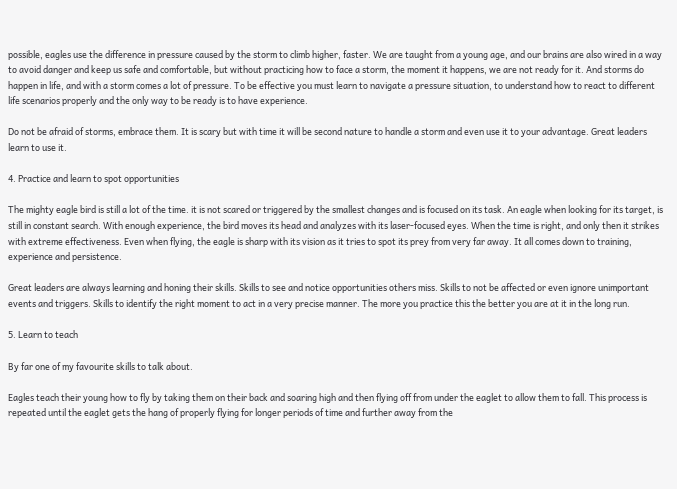possible, eagles use the difference in pressure caused by the storm to climb higher, faster. We are taught from a young age, and our brains are also wired in a way to avoid danger and keep us safe and comfortable, but without practicing how to face a storm, the moment it happens, we are not ready for it. And storms do happen in life, and with a storm comes a lot of pressure. To be effective you must learn to navigate a pressure situation, to understand how to react to different life scenarios properly and the only way to be ready is to have experience.

Do not be afraid of storms, embrace them. It is scary but with time it will be second nature to handle a storm and even use it to your advantage. Great leaders learn to use it.

4. Practice and learn to spot opportunities

The mighty eagle bird is still a lot of the time. it is not scared or triggered by the smallest changes and is focused on its task. An eagle when looking for its target, is still in constant search. With enough experience, the bird moves its head and analyzes with its laser-focused eyes. When the time is right, and only then it strikes with extreme effectiveness. Even when flying, the eagle is sharp with its vision as it tries to spot its prey from very far away. It all comes down to training, experience and persistence.

Great leaders are always learning and honing their skills. Skills to see and notice opportunities others miss. Skills to not be affected or even ignore unimportant events and triggers. Skills to identify the right moment to act in a very precise manner. The more you practice this the better you are at it in the long run.

5. Learn to teach

By far one of my favourite skills to talk about.

Eagles teach their young how to fly by taking them on their back and soaring high and then flying off from under the eaglet to allow them to fall. This process is repeated until the eaglet gets the hang of properly flying for longer periods of time and further away from the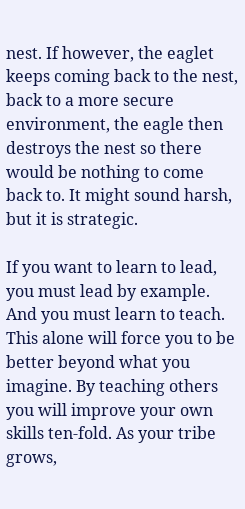nest. If however, the eaglet keeps coming back to the nest, back to a more secure environment, the eagle then destroys the nest so there would be nothing to come back to. It might sound harsh, but it is strategic.

If you want to learn to lead, you must lead by example. And you must learn to teach. This alone will force you to be better beyond what you imagine. By teaching others you will improve your own skills ten-fold. As your tribe grows,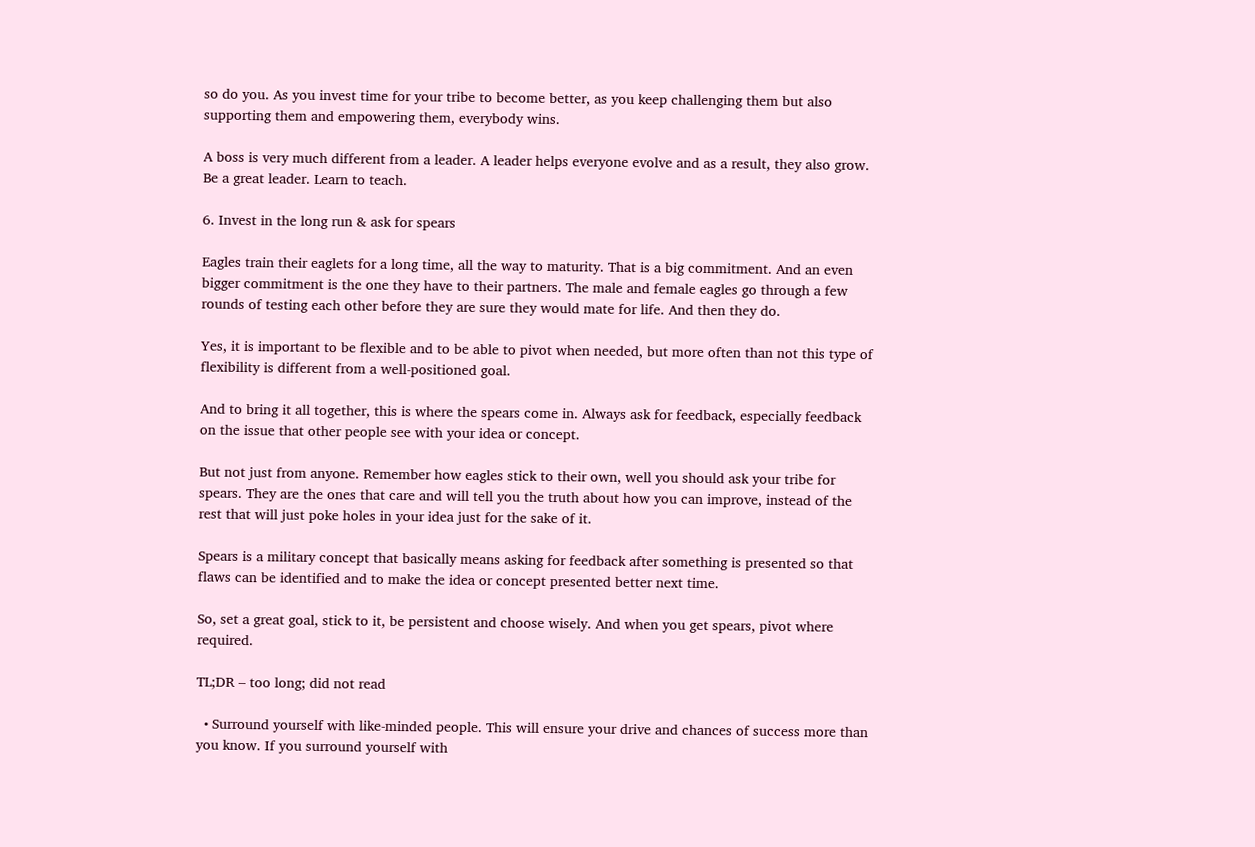so do you. As you invest time for your tribe to become better, as you keep challenging them but also supporting them and empowering them, everybody wins.

A boss is very much different from a leader. A leader helps everyone evolve and as a result, they also grow. Be a great leader. Learn to teach.

6. Invest in the long run & ask for spears

Eagles train their eaglets for a long time, all the way to maturity. That is a big commitment. And an even bigger commitment is the one they have to their partners. The male and female eagles go through a few rounds of testing each other before they are sure they would mate for life. And then they do.

Yes, it is important to be flexible and to be able to pivot when needed, but more often than not this type of flexibility is different from a well-positioned goal.

And to bring it all together, this is where the spears come in. Always ask for feedback, especially feedback on the issue that other people see with your idea or concept.

But not just from anyone. Remember how eagles stick to their own, well you should ask your tribe for spears. They are the ones that care and will tell you the truth about how you can improve, instead of the rest that will just poke holes in your idea just for the sake of it.

Spears is a military concept that basically means asking for feedback after something is presented so that flaws can be identified and to make the idea or concept presented better next time.

So, set a great goal, stick to it, be persistent and choose wisely. And when you get spears, pivot where required.

TL;DR – too long; did not read

  • Surround yourself with like-minded people. This will ensure your drive and chances of success more than you know. If you surround yourself with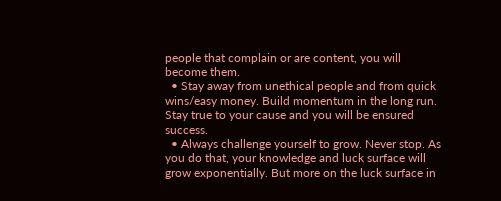people that complain or are content, you will become them.
  • Stay away from unethical people and from quick wins/easy money. Build momentum in the long run. Stay true to your cause and you will be ensured success.
  • Always challenge yourself to grow. Never stop. As you do that, your knowledge and luck surface will grow exponentially. But more on the luck surface in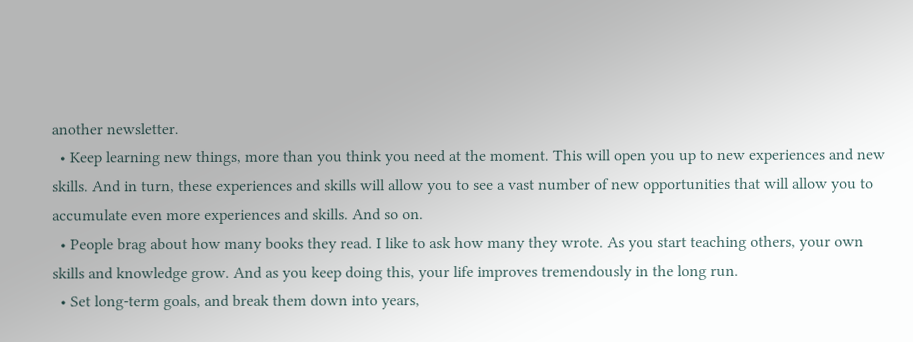another newsletter.
  • Keep learning new things, more than you think you need at the moment. This will open you up to new experiences and new skills. And in turn, these experiences and skills will allow you to see a vast number of new opportunities that will allow you to accumulate even more experiences and skills. And so on.
  • People brag about how many books they read. I like to ask how many they wrote. As you start teaching others, your own skills and knowledge grow. And as you keep doing this, your life improves tremendously in the long run.
  • Set long-term goals, and break them down into years,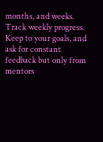months, and weeks. Track weekly progress. Keep to your goals, and ask for constant feedback but only from mentors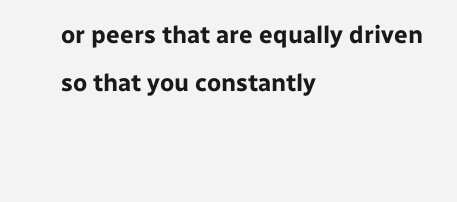or peers that are equally driven so that you constantly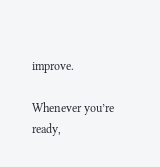improve.

Whenever you’re ready,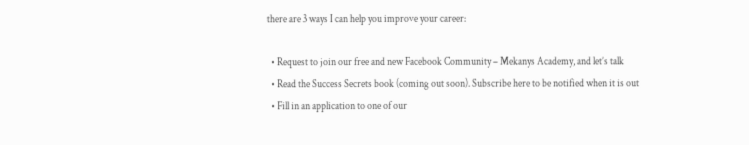there are 3 ways I can help you improve your career:

  • Request to join our free and new Facebook Community – Mekanys Academy, and let’s talk
  • Read the Success Secrets book (coming out soon). Subscribe here to be notified when it is out
  • Fill in an application to one of our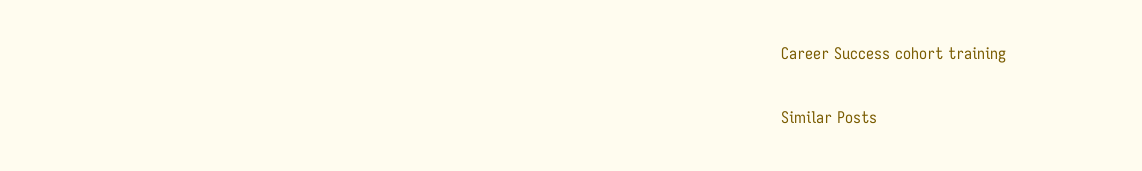Career Success cohort training

Similar Posts